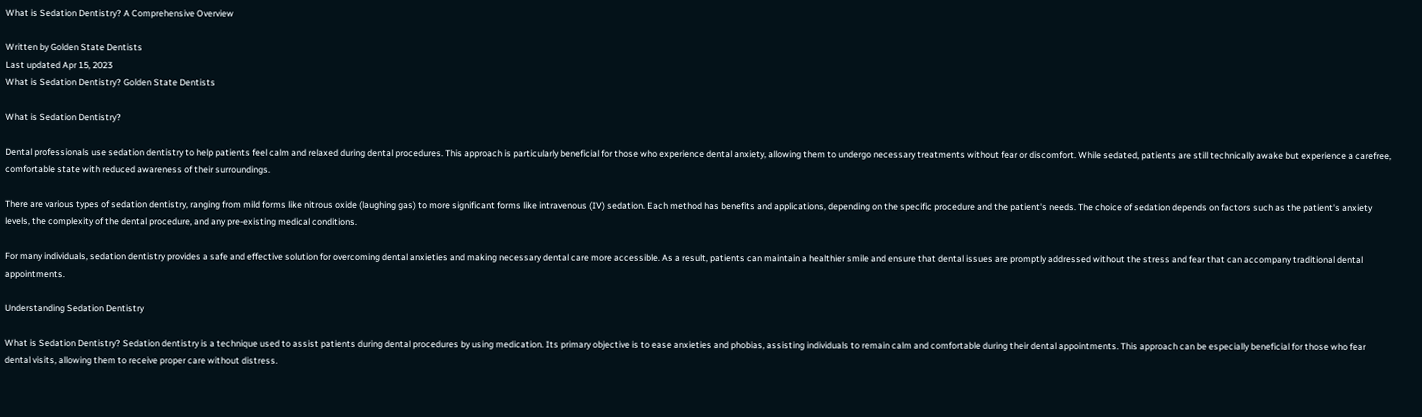What is Sedation Dentistry? A Comprehensive Overview

Written by Golden State Dentists
Last updated Apr 15, 2023
What is Sedation Dentistry? Golden State Dentists

What is Sedation Dentistry?

Dental professionals use sedation dentistry to help patients feel calm and relaxed during dental procedures. This approach is particularly beneficial for those who experience dental anxiety, allowing them to undergo necessary treatments without fear or discomfort. While sedated, patients are still technically awake but experience a carefree, comfortable state with reduced awareness of their surroundings.

There are various types of sedation dentistry, ranging from mild forms like nitrous oxide (laughing gas) to more significant forms like intravenous (IV) sedation. Each method has benefits and applications, depending on the specific procedure and the patient's needs. The choice of sedation depends on factors such as the patient's anxiety levels, the complexity of the dental procedure, and any pre-existing medical conditions.

For many individuals, sedation dentistry provides a safe and effective solution for overcoming dental anxieties and making necessary dental care more accessible. As a result, patients can maintain a healthier smile and ensure that dental issues are promptly addressed without the stress and fear that can accompany traditional dental appointments.

Understanding Sedation Dentistry

What is Sedation Dentistry? Sedation dentistry is a technique used to assist patients during dental procedures by using medication. Its primary objective is to ease anxieties and phobias, assisting individuals to remain calm and comfortable during their dental appointments. This approach can be especially beneficial for those who fear dental visits, allowing them to receive proper care without distress.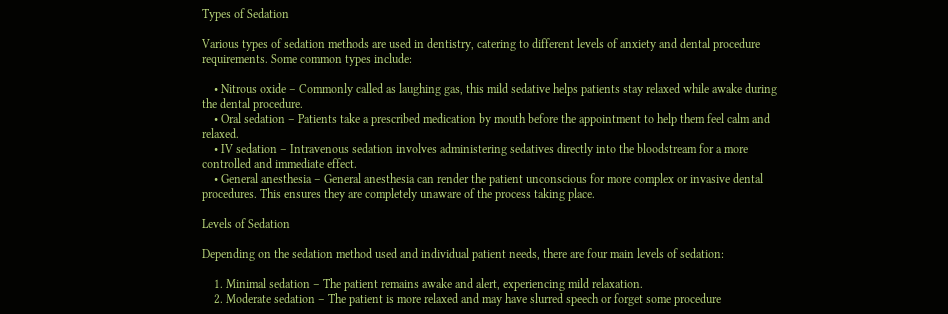Types of Sedation

Various types of sedation methods are used in dentistry, catering to different levels of anxiety and dental procedure requirements. Some common types include:

    • Nitrous oxide – Commonly called as laughing gas, this mild sedative helps patients stay relaxed while awake during the dental procedure.
    • Oral sedation – Patients take a prescribed medication by mouth before the appointment to help them feel calm and relaxed.
    • IV sedation – Intravenous sedation involves administering sedatives directly into the bloodstream for a more controlled and immediate effect.
    • General anesthesia – General anesthesia can render the patient unconscious for more complex or invasive dental procedures. This ensures they are completely unaware of the process taking place.

Levels of Sedation

Depending on the sedation method used and individual patient needs, there are four main levels of sedation:

    1. Minimal sedation – The patient remains awake and alert, experiencing mild relaxation.
    2. Moderate sedation – The patient is more relaxed and may have slurred speech or forget some procedure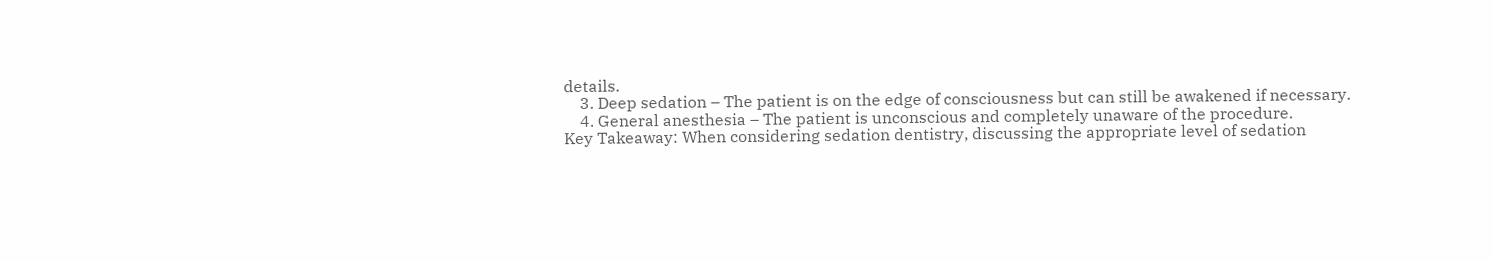details.
    3. Deep sedation – The patient is on the edge of consciousness but can still be awakened if necessary.
    4. General anesthesia – The patient is unconscious and completely unaware of the procedure.
Key Takeaway: When considering sedation dentistry, discussing the appropriate level of sedation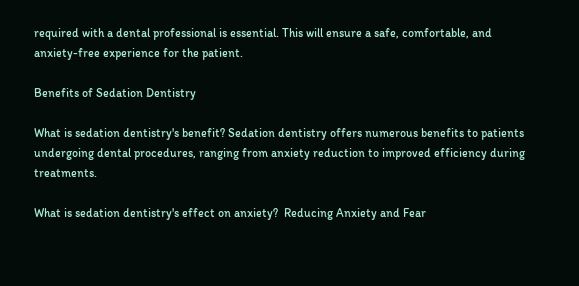required with a dental professional is essential. This will ensure a safe, comfortable, and anxiety-free experience for the patient.

Benefits of Sedation Dentistry

What is sedation dentistry's benefit? Sedation dentistry offers numerous benefits to patients undergoing dental procedures, ranging from anxiety reduction to improved efficiency during treatments.

What is sedation dentistry's effect on anxiety?  Reducing Anxiety and Fear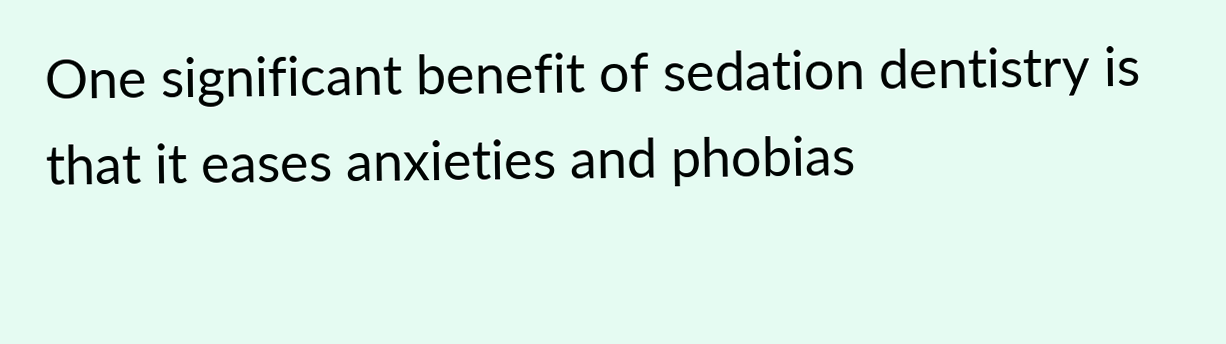One significant benefit of sedation dentistry is that it eases anxieties and phobias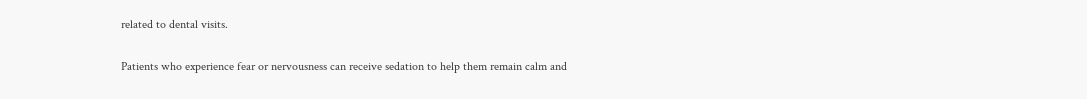related to dental visits.

Patients who experience fear or nervousness can receive sedation to help them remain calm and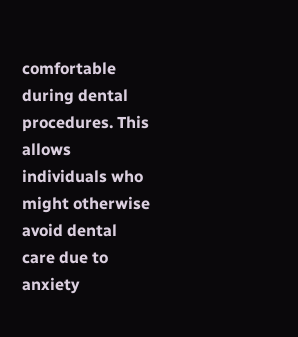comfortable during dental procedures. This allows individuals who might otherwise avoid dental care due to anxiety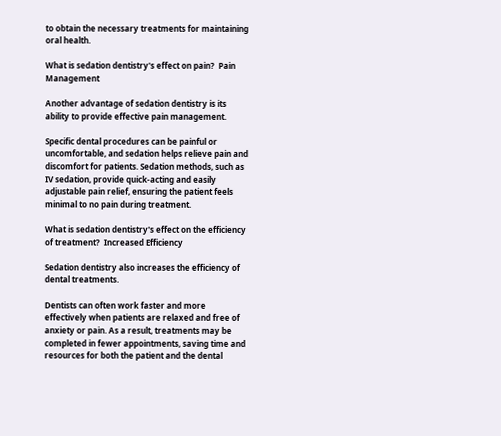to obtain the necessary treatments for maintaining oral health.

What is sedation dentistry's effect on pain?  Pain Management

Another advantage of sedation dentistry is its ability to provide effective pain management.

Specific dental procedures can be painful or uncomfortable, and sedation helps relieve pain and discomfort for patients. Sedation methods, such as IV sedation, provide quick-acting and easily adjustable pain relief, ensuring the patient feels minimal to no pain during treatment.

What is sedation dentistry's effect on the efficiency of treatment?  Increased Efficiency

Sedation dentistry also increases the efficiency of dental treatments.

Dentists can often work faster and more effectively when patients are relaxed and free of anxiety or pain. As a result, treatments may be completed in fewer appointments, saving time and resources for both the patient and the dental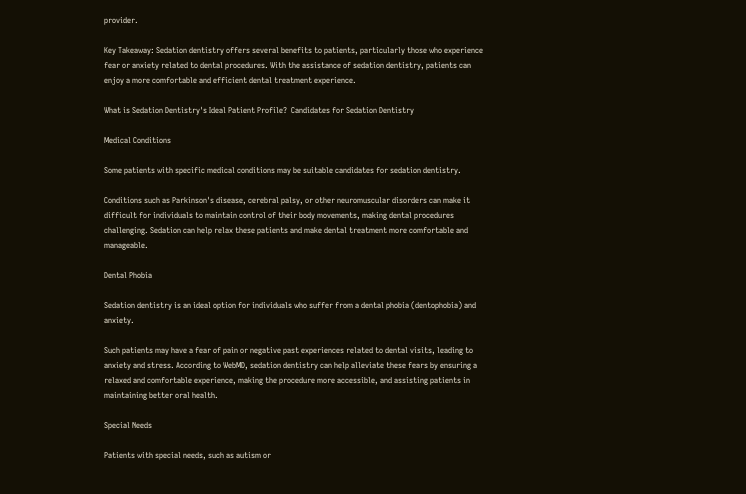provider.

Key Takeaway: Sedation dentistry offers several benefits to patients, particularly those who experience fear or anxiety related to dental procedures. With the assistance of sedation dentistry, patients can enjoy a more comfortable and efficient dental treatment experience.

What is Sedation Dentistry's Ideal Patient Profile?  Candidates for Sedation Dentistry

Medical Conditions

Some patients with specific medical conditions may be suitable candidates for sedation dentistry.

Conditions such as Parkinson's disease, cerebral palsy, or other neuromuscular disorders can make it difficult for individuals to maintain control of their body movements, making dental procedures challenging. Sedation can help relax these patients and make dental treatment more comfortable and manageable.

Dental Phobia

Sedation dentistry is an ideal option for individuals who suffer from a dental phobia (dentophobia) and anxiety.

Such patients may have a fear of pain or negative past experiences related to dental visits, leading to anxiety and stress. According to WebMD, sedation dentistry can help alleviate these fears by ensuring a relaxed and comfortable experience, making the procedure more accessible, and assisting patients in maintaining better oral health.

Special Needs

Patients with special needs, such as autism or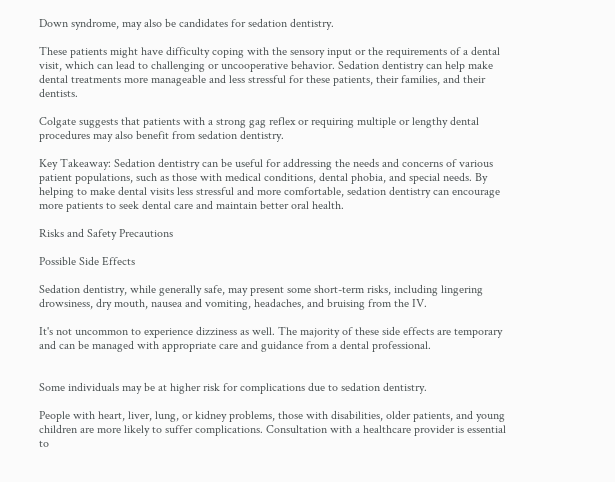Down syndrome, may also be candidates for sedation dentistry.

These patients might have difficulty coping with the sensory input or the requirements of a dental visit, which can lead to challenging or uncooperative behavior. Sedation dentistry can help make dental treatments more manageable and less stressful for these patients, their families, and their dentists.

Colgate suggests that patients with a strong gag reflex or requiring multiple or lengthy dental procedures may also benefit from sedation dentistry.

Key Takeaway: Sedation dentistry can be useful for addressing the needs and concerns of various patient populations, such as those with medical conditions, dental phobia, and special needs. By helping to make dental visits less stressful and more comfortable, sedation dentistry can encourage more patients to seek dental care and maintain better oral health.

Risks and Safety Precautions

Possible Side Effects

Sedation dentistry, while generally safe, may present some short-term risks, including lingering drowsiness, dry mouth, nausea and vomiting, headaches, and bruising from the IV.

It's not uncommon to experience dizziness as well. The majority of these side effects are temporary and can be managed with appropriate care and guidance from a dental professional.


Some individuals may be at higher risk for complications due to sedation dentistry.

People with heart, liver, lung, or kidney problems, those with disabilities, older patients, and young children are more likely to suffer complications. Consultation with a healthcare provider is essential to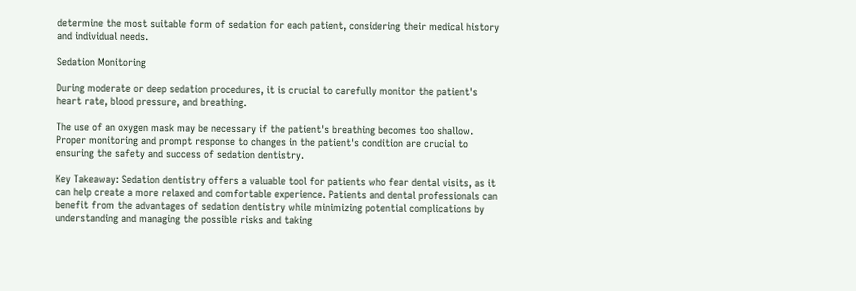determine the most suitable form of sedation for each patient, considering their medical history and individual needs.

Sedation Monitoring

During moderate or deep sedation procedures, it is crucial to carefully monitor the patient's heart rate, blood pressure, and breathing.

The use of an oxygen mask may be necessary if the patient's breathing becomes too shallow. Proper monitoring and prompt response to changes in the patient's condition are crucial to ensuring the safety and success of sedation dentistry.

Key Takeaway: Sedation dentistry offers a valuable tool for patients who fear dental visits, as it can help create a more relaxed and comfortable experience. Patients and dental professionals can benefit from the advantages of sedation dentistry while minimizing potential complications by understanding and managing the possible risks and taking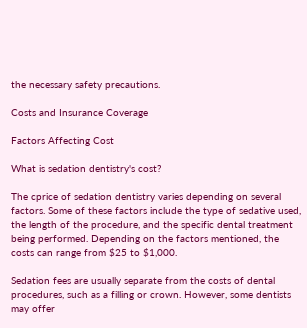the necessary safety precautions.

Costs and Insurance Coverage

Factors Affecting Cost

What is sedation dentistry's cost?

The cprice of sedation dentistry varies depending on several factors. Some of these factors include the type of sedative used, the length of the procedure, and the specific dental treatment being performed. Depending on the factors mentioned, the costs can range from $25 to $1,000.

Sedation fees are usually separate from the costs of dental procedures, such as a filling or crown. However, some dentists may offer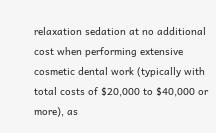relaxation sedation at no additional cost when performing extensive cosmetic dental work (typically with total costs of $20,000 to $40,000 or more), as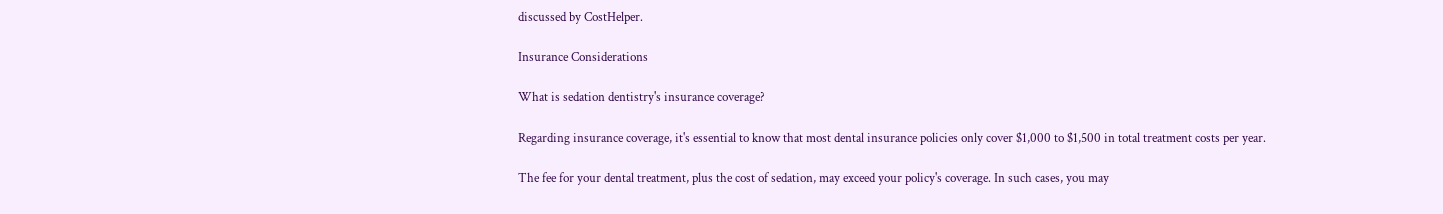discussed by CostHelper.

Insurance Considerations

What is sedation dentistry's insurance coverage?

Regarding insurance coverage, it's essential to know that most dental insurance policies only cover $1,000 to $1,500 in total treatment costs per year.

The fee for your dental treatment, plus the cost of sedation, may exceed your policy's coverage. In such cases, you may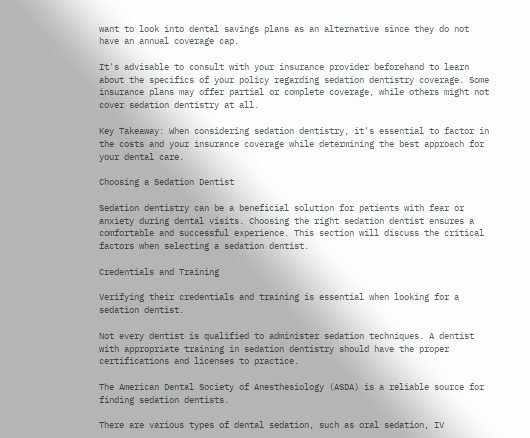want to look into dental savings plans as an alternative since they do not have an annual coverage cap.

It's advisable to consult with your insurance provider beforehand to learn about the specifics of your policy regarding sedation dentistry coverage. Some insurance plans may offer partial or complete coverage, while others might not cover sedation dentistry at all.

Key Takeaway: When considering sedation dentistry, it's essential to factor in the costs and your insurance coverage while determining the best approach for your dental care.

Choosing a Sedation Dentist

Sedation dentistry can be a beneficial solution for patients with fear or anxiety during dental visits. Choosing the right sedation dentist ensures a comfortable and successful experience. This section will discuss the critical factors when selecting a sedation dentist.

Credentials and Training

Verifying their credentials and training is essential when looking for a sedation dentist.

Not every dentist is qualified to administer sedation techniques. A dentist with appropriate training in sedation dentistry should have the proper certifications and licenses to practice.

The American Dental Society of Anesthesiology (ASDA) is a reliable source for finding sedation dentists.

There are various types of dental sedation, such as oral sedation, IV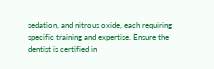sedation, and nitrous oxide, each requiring specific training and expertise. Ensure the dentist is certified in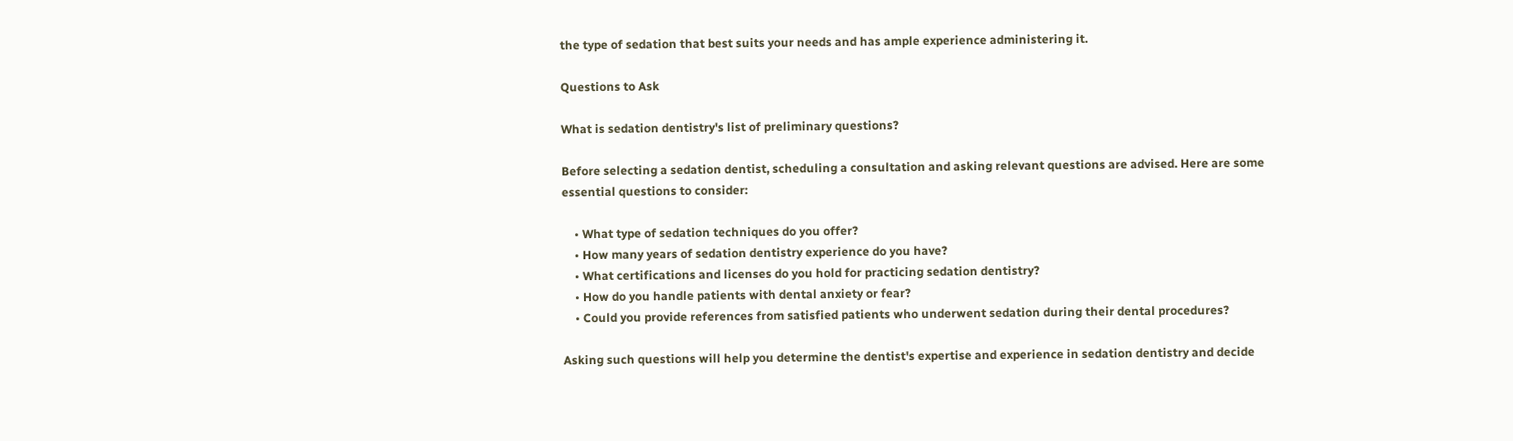the type of sedation that best suits your needs and has ample experience administering it.

Questions to Ask

What is sedation dentistry's list of preliminary questions?

Before selecting a sedation dentist, scheduling a consultation and asking relevant questions are advised. Here are some essential questions to consider:

    • What type of sedation techniques do you offer?
    • How many years of sedation dentistry experience do you have?
    • What certifications and licenses do you hold for practicing sedation dentistry?
    • How do you handle patients with dental anxiety or fear?
    • Could you provide references from satisfied patients who underwent sedation during their dental procedures?

Asking such questions will help you determine the dentist's expertise and experience in sedation dentistry and decide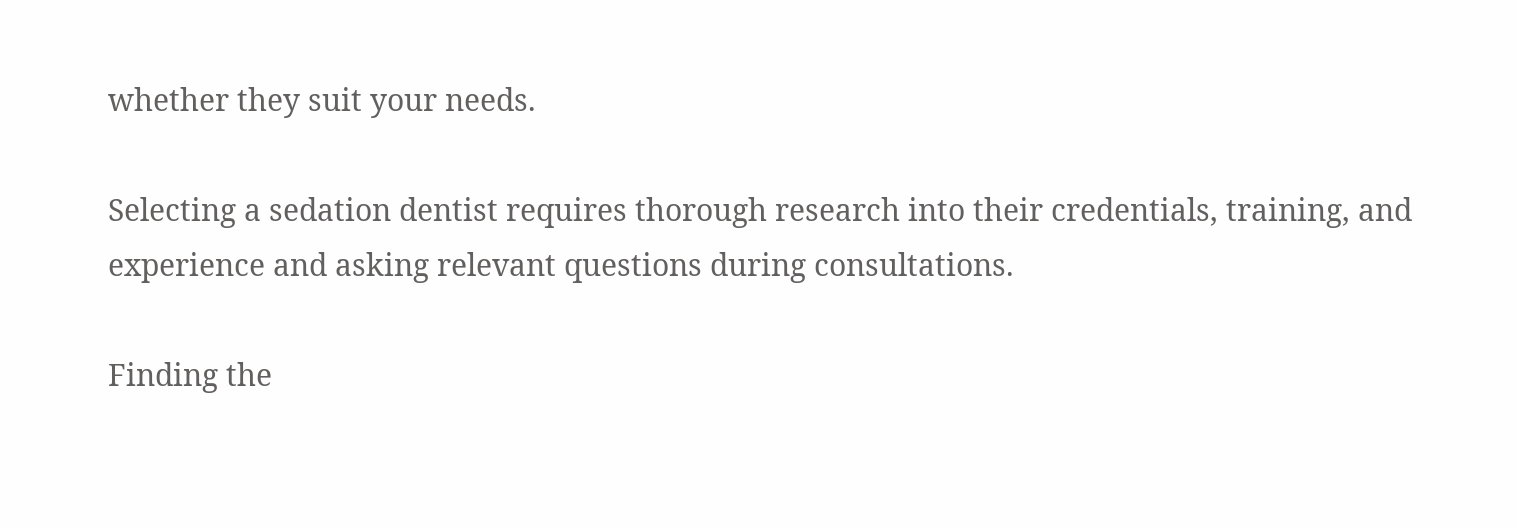whether they suit your needs.

Selecting a sedation dentist requires thorough research into their credentials, training, and experience and asking relevant questions during consultations.

Finding the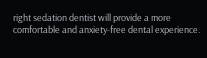right sedation dentist will provide a more comfortable and anxiety-free dental experience.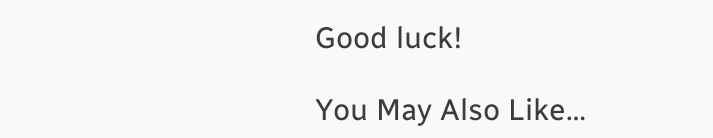Good luck!

You May Also Like…